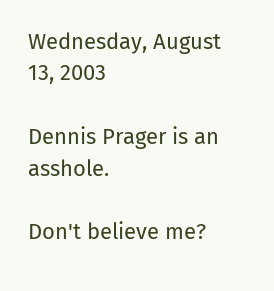Wednesday, August 13, 2003

Dennis Prager is an asshole.

Don't believe me?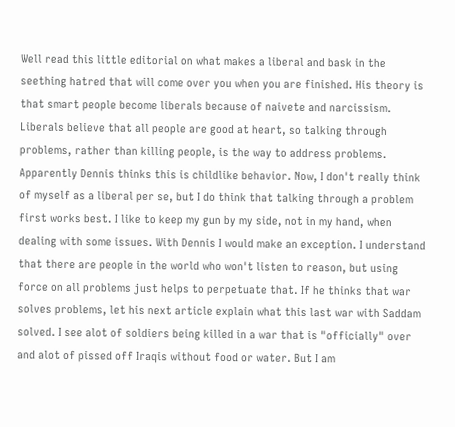Well read this little editorial on what makes a liberal and bask in the seething hatred that will come over you when you are finished. His theory is that smart people become liberals because of naivete and narcissism. Liberals believe that all people are good at heart, so talking through problems, rather than killing people, is the way to address problems. Apparently Dennis thinks this is childlike behavior. Now, I don't really think of myself as a liberal per se, but I do think that talking through a problem first works best. I like to keep my gun by my side, not in my hand, when dealing with some issues. With Dennis I would make an exception. I understand that there are people in the world who won't listen to reason, but using force on all problems just helps to perpetuate that. If he thinks that war solves problems, let his next article explain what this last war with Saddam solved. I see alot of soldiers being killed in a war that is "officially" over and alot of pissed off Iraqis without food or water. But I am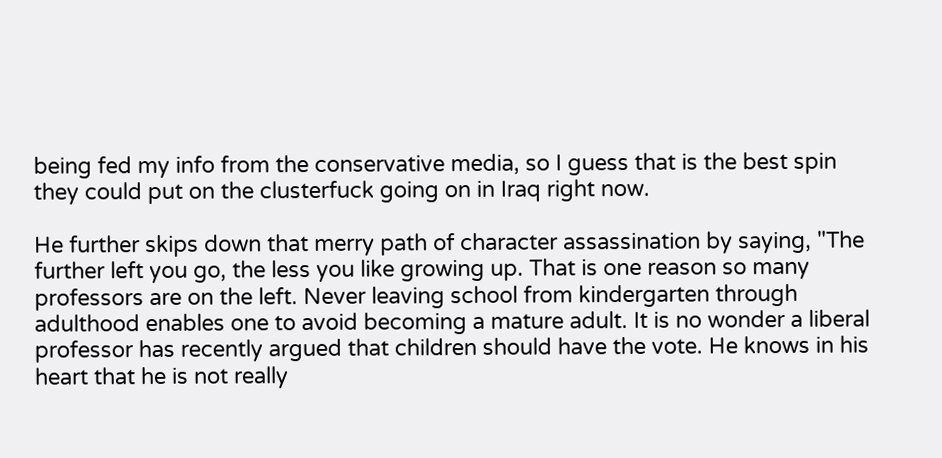being fed my info from the conservative media, so I guess that is the best spin they could put on the clusterfuck going on in Iraq right now.

He further skips down that merry path of character assassination by saying, "The further left you go, the less you like growing up. That is one reason so many professors are on the left. Never leaving school from kindergarten through adulthood enables one to avoid becoming a mature adult. It is no wonder a liberal professor has recently argued that children should have the vote. He knows in his heart that he is not really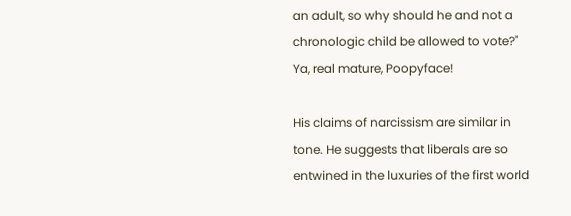an adult, so why should he and not a chronologic child be allowed to vote?" Ya, real mature, Poopyface!

His claims of narcissism are similar in tone. He suggests that liberals are so entwined in the luxuries of the first world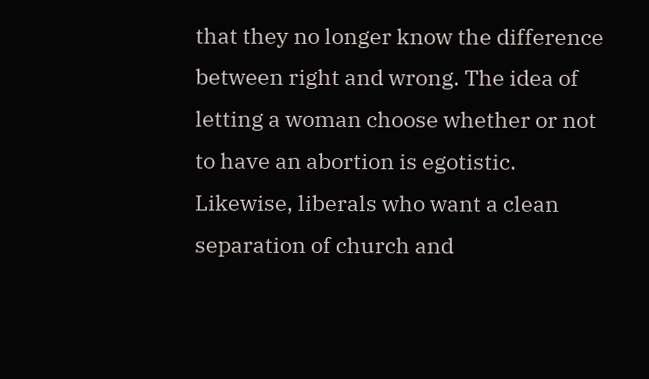that they no longer know the difference between right and wrong. The idea of letting a woman choose whether or not to have an abortion is egotistic. Likewise, liberals who want a clean separation of church and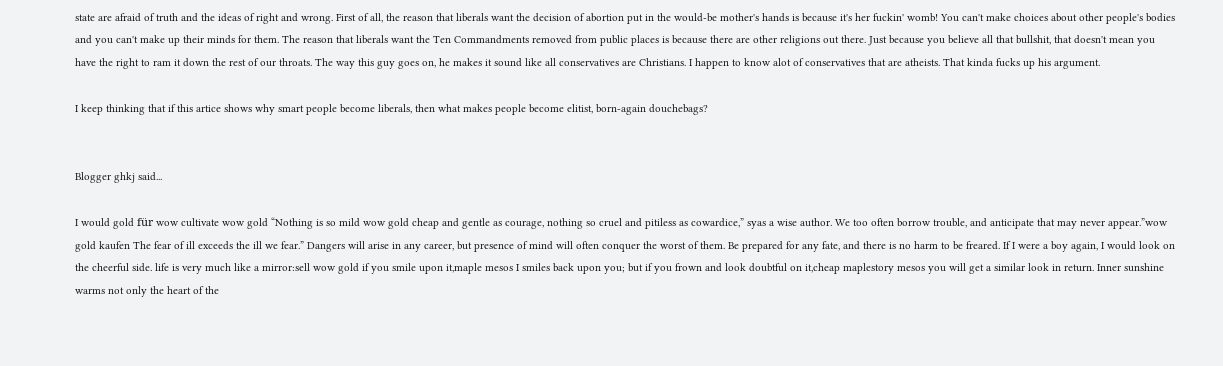state are afraid of truth and the ideas of right and wrong. First of all, the reason that liberals want the decision of abortion put in the would-be mother's hands is because it's her fuckin' womb! You can't make choices about other people's bodies and you can't make up their minds for them. The reason that liberals want the Ten Commandments removed from public places is because there are other religions out there. Just because you believe all that bullshit, that doesn't mean you have the right to ram it down the rest of our throats. The way this guy goes on, he makes it sound like all conservatives are Christians. I happen to know alot of conservatives that are atheists. That kinda fucks up his argument.

I keep thinking that if this artice shows why smart people become liberals, then what makes people become elitist, born-again douchebags?


Blogger ghkj said...

I would gold für wow cultivate wow gold “Nothing is so mild wow gold cheap and gentle as courage, nothing so cruel and pitiless as cowardice,” syas a wise author. We too often borrow trouble, and anticipate that may never appear.”wow gold kaufen The fear of ill exceeds the ill we fear.” Dangers will arise in any career, but presence of mind will often conquer the worst of them. Be prepared for any fate, and there is no harm to be freared. If I were a boy again, I would look on the cheerful side. life is very much like a mirror:sell wow gold if you smile upon it,maple mesos I smiles back upon you; but if you frown and look doubtful on it,cheap maplestory mesos you will get a similar look in return. Inner sunshine warms not only the heart of the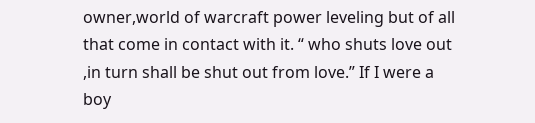owner,world of warcraft power leveling but of all that come in contact with it. “ who shuts love out ,in turn shall be shut out from love.” If I were a boy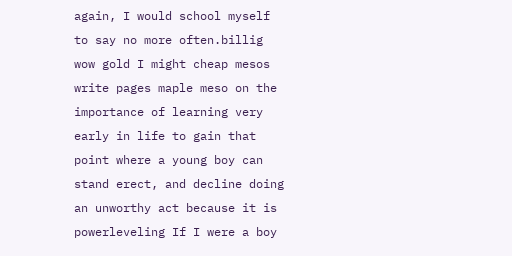again, I would school myself to say no more often.billig wow gold I might cheap mesos write pages maple meso on the importance of learning very early in life to gain that point where a young boy can stand erect, and decline doing an unworthy act because it is powerleveling If I were a boy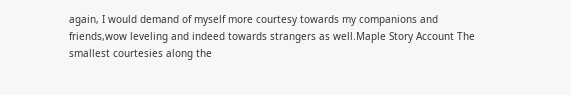again, I would demand of myself more courtesy towards my companions and friends,wow leveling and indeed towards strangers as well.Maple Story Account The smallest courtesies along the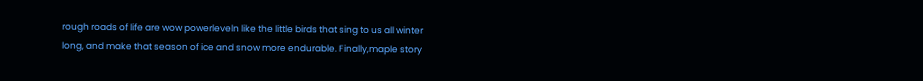rough roads of life are wow powerleveln like the little birds that sing to us all winter long, and make that season of ice and snow more endurable. Finally,maple story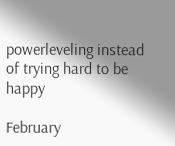powerleveling instead of trying hard to be happy

February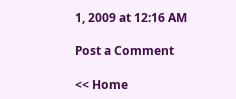1, 2009 at 12:16 AM

Post a Comment

<< Home